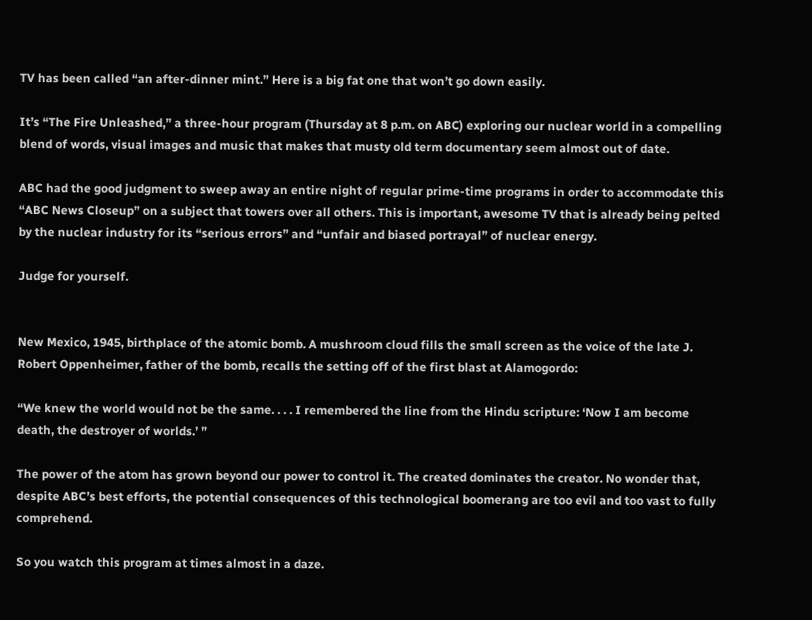TV has been called “an after-dinner mint.” Here is a big fat one that won’t go down easily.

It’s “The Fire Unleashed,” a three-hour program (Thursday at 8 p.m. on ABC) exploring our nuclear world in a compelling blend of words, visual images and music that makes that musty old term documentary seem almost out of date.

ABC had the good judgment to sweep away an entire night of regular prime-time programs in order to accommodate this “ABC News Closeup” on a subject that towers over all others. This is important, awesome TV that is already being pelted by the nuclear industry for its “serious errors” and “unfair and biased portrayal” of nuclear energy.

Judge for yourself.


New Mexico, 1945, birthplace of the atomic bomb. A mushroom cloud fills the small screen as the voice of the late J. Robert Oppenheimer, father of the bomb, recalls the setting off of the first blast at Alamogordo:

“We knew the world would not be the same. . . . I remembered the line from the Hindu scripture: ‘Now I am become death, the destroyer of worlds.’ ”

The power of the atom has grown beyond our power to control it. The created dominates the creator. No wonder that, despite ABC’s best efforts, the potential consequences of this technological boomerang are too evil and too vast to fully comprehend.

So you watch this program at times almost in a daze.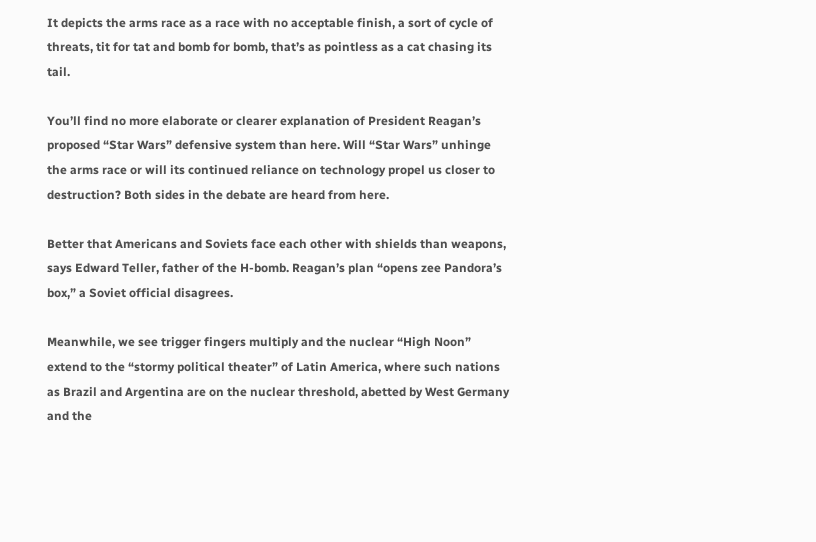It depicts the arms race as a race with no acceptable finish, a sort of cycle of threats, tit for tat and bomb for bomb, that’s as pointless as a cat chasing its tail.

You’ll find no more elaborate or clearer explanation of President Reagan’s proposed “Star Wars” defensive system than here. Will “Star Wars” unhinge the arms race or will its continued reliance on technology propel us closer to destruction? Both sides in the debate are heard from here.

Better that Americans and Soviets face each other with shields than weapons, says Edward Teller, father of the H-bomb. Reagan’s plan “opens zee Pandora’s box,” a Soviet official disagrees.

Meanwhile, we see trigger fingers multiply and the nuclear “High Noon” extend to the “stormy political theater” of Latin America, where such nations as Brazil and Argentina are on the nuclear threshold, abetted by West Germany and the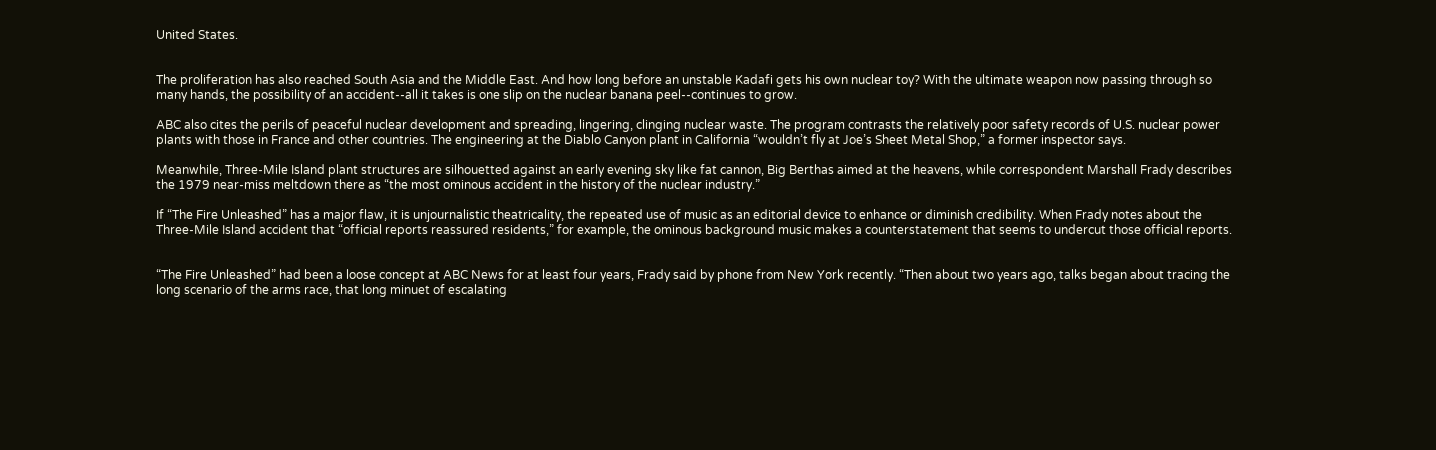United States.


The proliferation has also reached South Asia and the Middle East. And how long before an unstable Kadafi gets his own nuclear toy? With the ultimate weapon now passing through so many hands, the possibility of an accident--all it takes is one slip on the nuclear banana peel--continues to grow.

ABC also cites the perils of peaceful nuclear development and spreading, lingering, clinging nuclear waste. The program contrasts the relatively poor safety records of U.S. nuclear power plants with those in France and other countries. The engineering at the Diablo Canyon plant in California “wouldn’t fly at Joe’s Sheet Metal Shop,” a former inspector says.

Meanwhile, Three-Mile Island plant structures are silhouetted against an early evening sky like fat cannon, Big Berthas aimed at the heavens, while correspondent Marshall Frady describes the 1979 near-miss meltdown there as “the most ominous accident in the history of the nuclear industry.”

If “The Fire Unleashed” has a major flaw, it is unjournalistic theatricality, the repeated use of music as an editorial device to enhance or diminish credibility. When Frady notes about the Three-Mile Island accident that “official reports reassured residents,” for example, the ominous background music makes a counterstatement that seems to undercut those official reports.


“The Fire Unleashed” had been a loose concept at ABC News for at least four years, Frady said by phone from New York recently. “Then about two years ago, talks began about tracing the long scenario of the arms race, that long minuet of escalating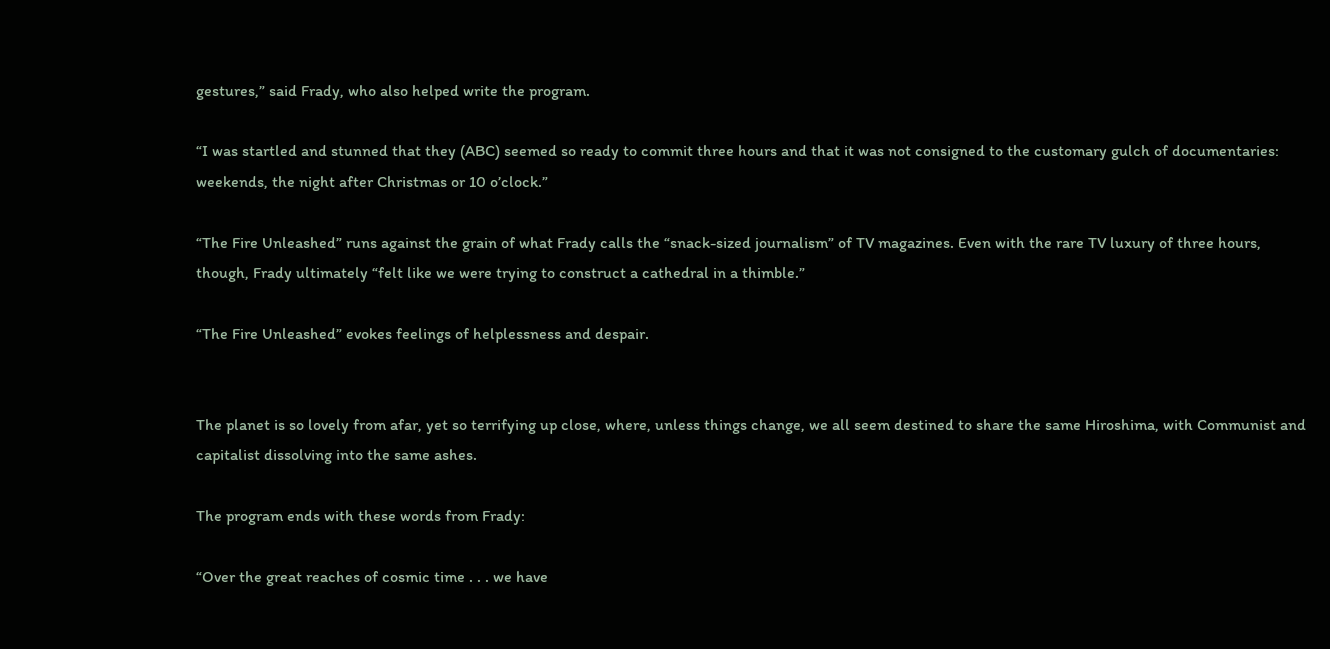gestures,” said Frady, who also helped write the program.

“I was startled and stunned that they (ABC) seemed so ready to commit three hours and that it was not consigned to the customary gulch of documentaries: weekends, the night after Christmas or 10 o’clock.”

“The Fire Unleashed” runs against the grain of what Frady calls the “snack-sized journalism” of TV magazines. Even with the rare TV luxury of three hours, though, Frady ultimately “felt like we were trying to construct a cathedral in a thimble.”

“The Fire Unleashed” evokes feelings of helplessness and despair.


The planet is so lovely from afar, yet so terrifying up close, where, unless things change, we all seem destined to share the same Hiroshima, with Communist and capitalist dissolving into the same ashes.

The program ends with these words from Frady:

“Over the great reaches of cosmic time . . . we have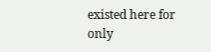existed here for only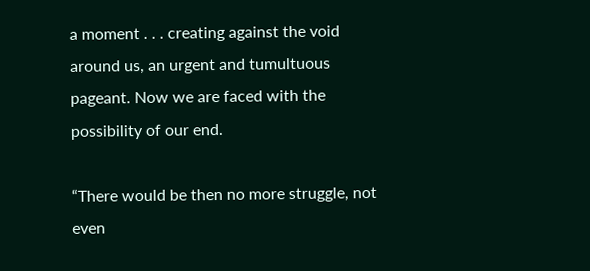a moment . . . creating against the void around us, an urgent and tumultuous pageant. Now we are faced with the possibility of our end.

“There would be then no more struggle, not even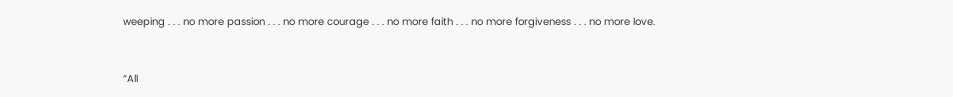weeping . . . no more passion . . . no more courage . . . no more faith . . . no more forgiveness . . . no more love.


“All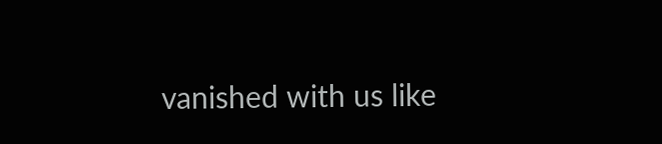vanished with us like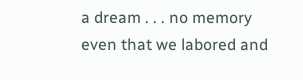a dream . . . no memory even that we labored and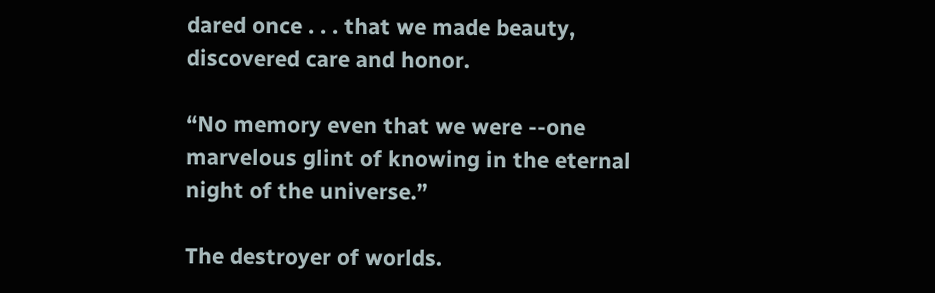dared once . . . that we made beauty, discovered care and honor.

“No memory even that we were --one marvelous glint of knowing in the eternal night of the universe.”

The destroyer of worlds.